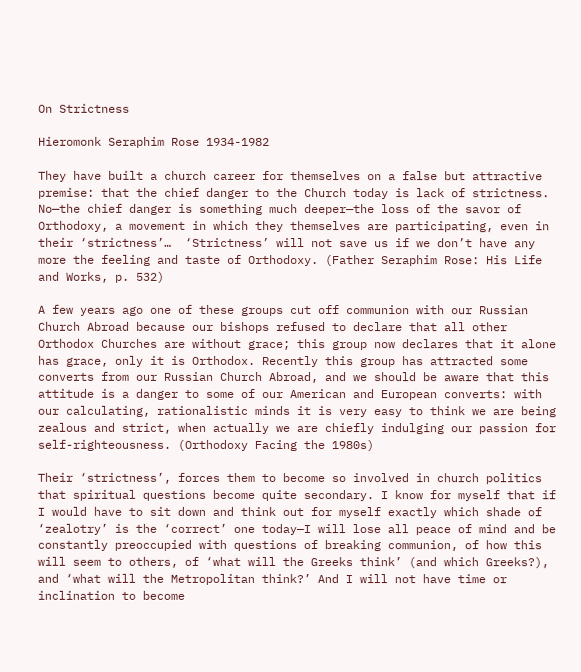On Strictness

Hieromonk Seraphim Rose 1934-1982

They have built a church career for themselves on a false but attractive premise: that the chief danger to the Church today is lack of strictness. No—the chief danger is something much deeper—the loss of the savor of Orthodoxy, a movement in which they themselves are participating, even in their ‘strictness’…  ‘Strictness’ will not save us if we don’t have any more the feeling and taste of Orthodoxy. (Father Seraphim Rose: His Life and Works, p. 532)

A few years ago one of these groups cut off communion with our Russian Church Abroad because our bishops refused to declare that all other Orthodox Churches are without grace; this group now declares that it alone has grace, only it is Orthodox. Recently this group has attracted some converts from our Russian Church Abroad, and we should be aware that this attitude is a danger to some of our American and European converts: with our calculating, rationalistic minds it is very easy to think we are being zealous and strict, when actually we are chiefly indulging our passion for self-righteousness. (Orthodoxy Facing the 1980s)

Their ‘strictness’, forces them to become so involved in church politics that spiritual questions become quite secondary. I know for myself that if I would have to sit down and think out for myself exactly which shade of ‘zealotry’ is the ‘correct’ one today—I will lose all peace of mind and be constantly preoccupied with questions of breaking communion, of how this will seem to others, of ‘what will the Greeks think’ (and which Greeks?), and ‘what will the Metropolitan think?’ And I will not have time or inclination to become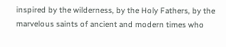inspired by the wilderness, by the Holy Fathers, by the marvelous saints of ancient and modern times who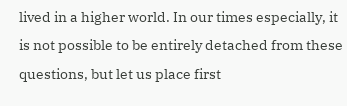lived in a higher world. In our times especially, it is not possible to be entirely detached from these questions, but let us place first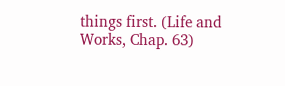things first. (Life and Works, Chap. 63)